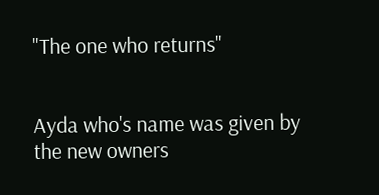"The one who returns"


Ayda who's name was given by the new owners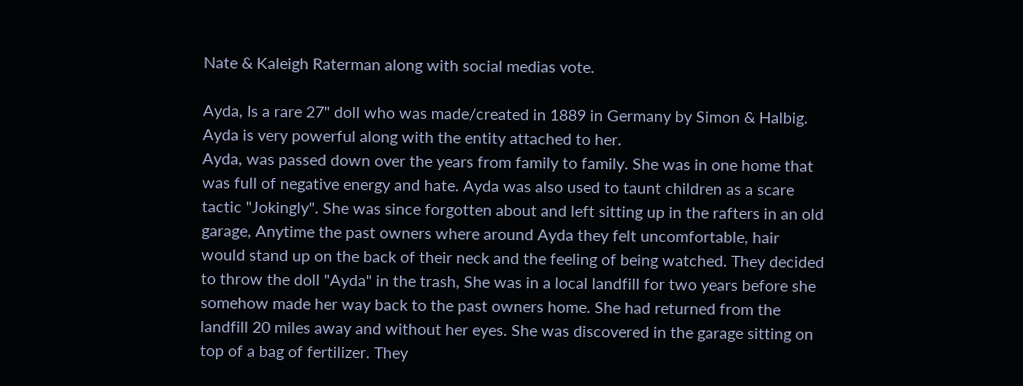Nate & Kaleigh Raterman along with social medias vote.

Ayda, Is a rare 27" doll who was made/created in 1889 in Germany by Simon & Halbig. Ayda is very powerful along with the entity attached to her.
Ayda, was passed down over the years from family to family. She was in one home that was full of negative energy and hate. Ayda was also used to taunt children as a scare tactic "Jokingly". She was since forgotten about and left sitting up in the rafters in an old garage, Anytime the past owners where around Ayda they felt uncomfortable, hair would stand up on the back of their neck and the feeling of being watched. They decided to throw the doll "Ayda" in the trash, She was in a local landfill for two years before she somehow made her way back to the past owners home. She had returned from the landfill 20 miles away and without her eyes. She was discovered in the garage sitting on top of a bag of fertilizer. They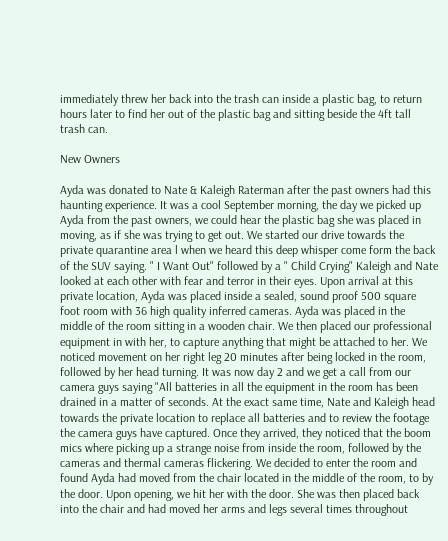immediately threw her back into the trash can inside a plastic bag, to return hours later to find her out of the plastic bag and sitting beside the 4ft tall trash can.

New Owners

Ayda was donated to Nate & Kaleigh Raterman after the past owners had this haunting experience. It was a cool September morning, the day we picked up Ayda from the past owners, we could hear the plastic bag she was placed in moving, as if she was trying to get out. We started our drive towards the private quarantine area l when we heard this deep whisper come form the back of the SUV saying. " I Want Out" followed by a " Child Crying" Kaleigh and Nate looked at each other with fear and terror in their eyes. Upon arrival at this private location, Ayda was placed inside a sealed, sound proof 500 square foot room with 36 high quality inferred cameras. Ayda was placed in the middle of the room sitting in a wooden chair. We then placed our professional equipment in with her, to capture anything that might be attached to her. We noticed movement on her right leg 20 minutes after being locked in the room, followed by her head turning. It was now day 2 and we get a call from our camera guys saying "All batteries in all the equipment in the room has been drained in a matter of seconds. At the exact same time, Nate and Kaleigh head towards the private location to replace all batteries and to review the footage the camera guys have captured. Once they arrived, they noticed that the boom mics where picking up a strange noise from inside the room, followed by the cameras and thermal cameras flickering. We decided to enter the room and found Ayda had moved from the chair located in the middle of the room, to by the door. Upon opening, we hit her with the door. She was then placed back into the chair and had moved her arms and legs several times throughout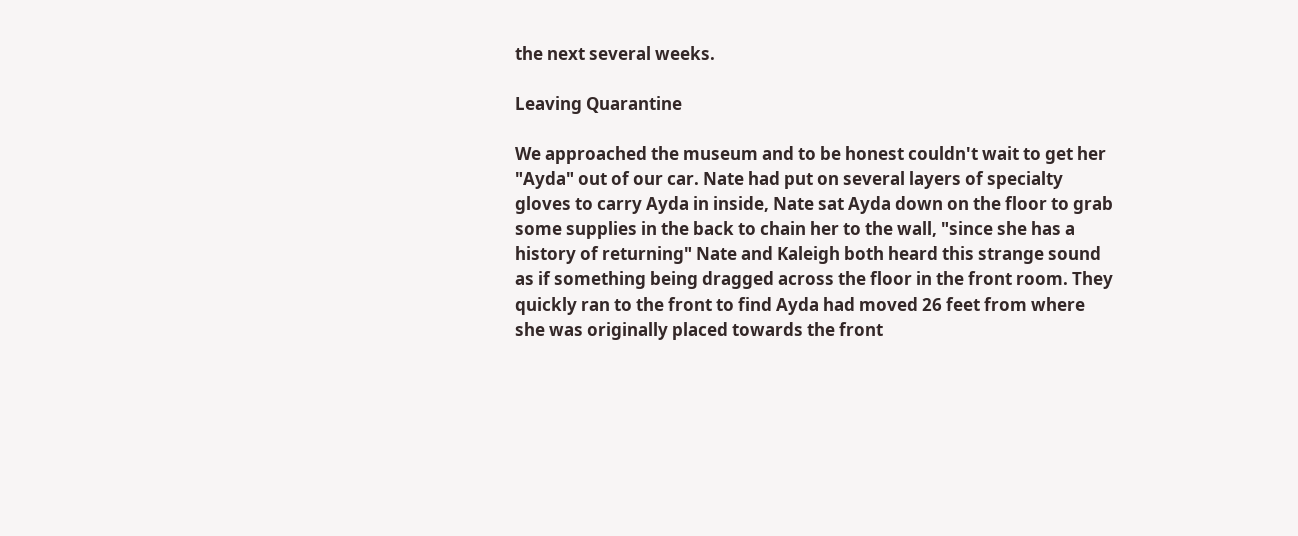the next several weeks.

Leaving Quarantine

We approached the museum and to be honest couldn't wait to get her "Ayda" out of our car. Nate had put on several layers of specialty gloves to carry Ayda in inside, Nate sat Ayda down on the floor to grab some supplies in the back to chain her to the wall, "since she has a history of returning" Nate and Kaleigh both heard this strange sound as if something being dragged across the floor in the front room. They quickly ran to the front to find Ayda had moved 26 feet from where she was originally placed towards the front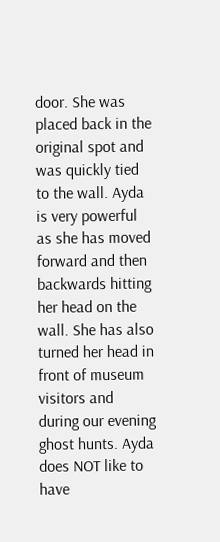door. She was placed back in the original spot and was quickly tied to the wall. Ayda is very powerful as she has moved forward and then backwards hitting her head on the wall. She has also turned her head in front of museum visitors and during our evening ghost hunts. Ayda does NOT like to have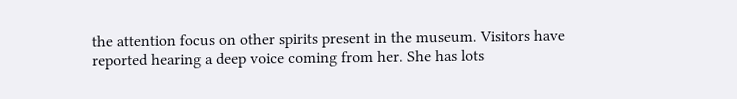the attention focus on other spirits present in the museum. Visitors have reported hearing a deep voice coming from her. She has lots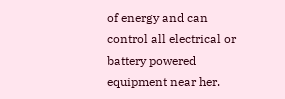of energy and can control all electrical or battery powered equipment near her.